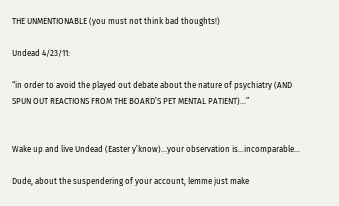THE UNMENTIONABLE (you must not think bad thoughts!)

Undead 4/23/11:

“in order to avoid the played out debate about the nature of psychiatry (AND SPUN OUT REACTIONS FROM THE BOARD’S PET MENTAL PATIENT)…”


Wake up and live Undead (Easter y’know)…your observation is…incomparable…

Dude, about the suspendering of your account, lemme just make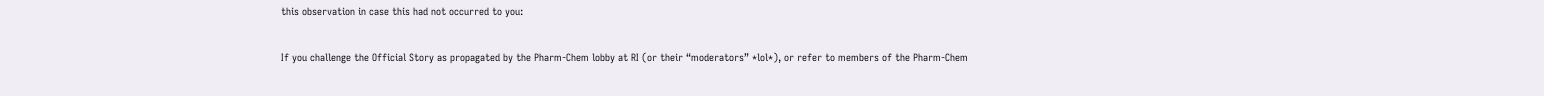this observation in case this had not occurred to you:

If you challenge the Official Story as propagated by the Pharm-Chem lobby at RI (or their “moderators” *lol*), or refer to members of the Pharm-Chem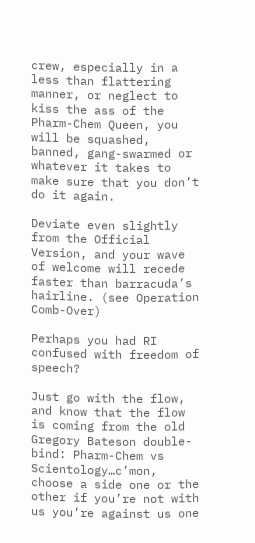crew, especially in a less than flattering manner, or neglect to kiss the ass of the Pharm-Chem Queen, you will be squashed, banned, gang-swarmed or whatever it takes to make sure that you don’t do it again.

Deviate even slightly from the Official Version, and your wave of welcome will recede faster than barracuda’s hairline. (see Operation Comb-Over)

Perhaps you had RI confused with freedom of speech?

Just go with the flow, and know that the flow is coming from the old Gregory Bateson double-bind: Pharm-Chem vs Scientology…c’mon, choose a side one or the other if you’re not with us you’re against us one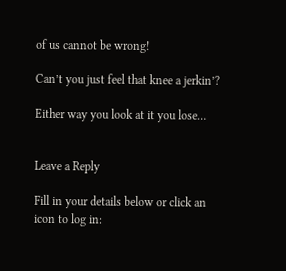of us cannot be wrong!

Can’t you just feel that knee a jerkin’?

Either way you look at it you lose…


Leave a Reply

Fill in your details below or click an icon to log in: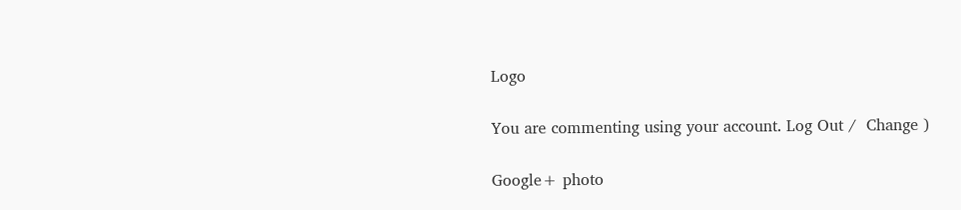Logo

You are commenting using your account. Log Out /  Change )

Google+ photo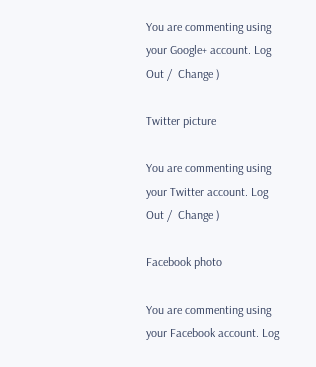You are commenting using your Google+ account. Log Out /  Change )

Twitter picture

You are commenting using your Twitter account. Log Out /  Change )

Facebook photo

You are commenting using your Facebook account. Log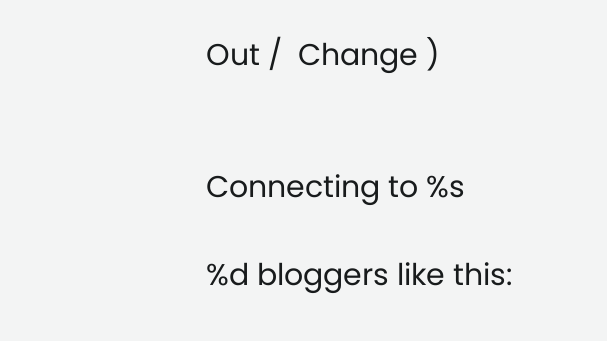Out /  Change )


Connecting to %s

%d bloggers like this: